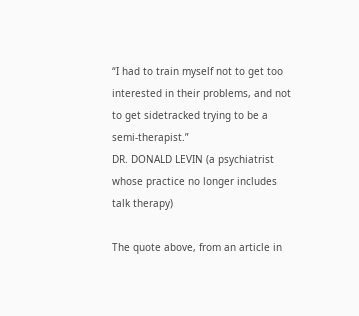“I had to train myself not to get too interested in their problems, and not to get sidetracked trying to be a semi-therapist.”
DR. DONALD LEVIN (a psychiatrist whose practice no longer includes talk therapy)

The quote above, from an article in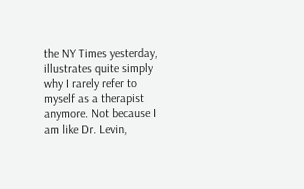the NY Times yesterday, illustrates quite simply why I rarely refer to myself as a therapist anymore. Not because I am like Dr. Levin,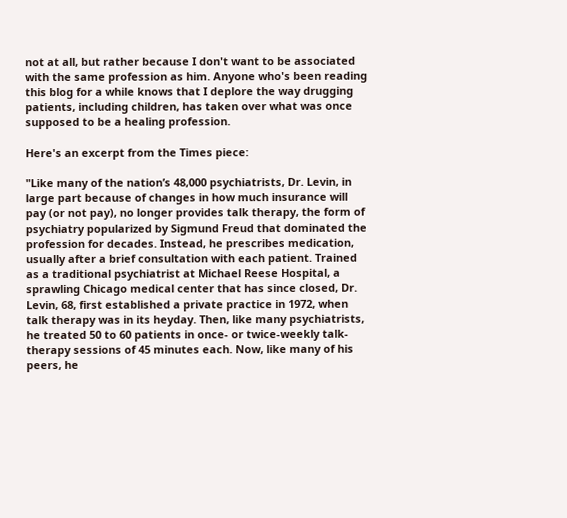not at all, but rather because I don't want to be associated with the same profession as him. Anyone who's been reading this blog for a while knows that I deplore the way drugging patients, including children, has taken over what was once supposed to be a healing profession.

Here's an excerpt from the Times piece:

"Like many of the nation’s 48,000 psychiatrists, Dr. Levin, in large part because of changes in how much insurance will pay (or not pay), no longer provides talk therapy, the form of psychiatry popularized by Sigmund Freud that dominated the profession for decades. Instead, he prescribes medication, usually after a brief consultation with each patient. Trained as a traditional psychiatrist at Michael Reese Hospital, a sprawling Chicago medical center that has since closed, Dr. Levin, 68, first established a private practice in 1972, when talk therapy was in its heyday. Then, like many psychiatrists, he treated 50 to 60 patients in once- or twice-weekly talk-therapy sessions of 45 minutes each. Now, like many of his peers, he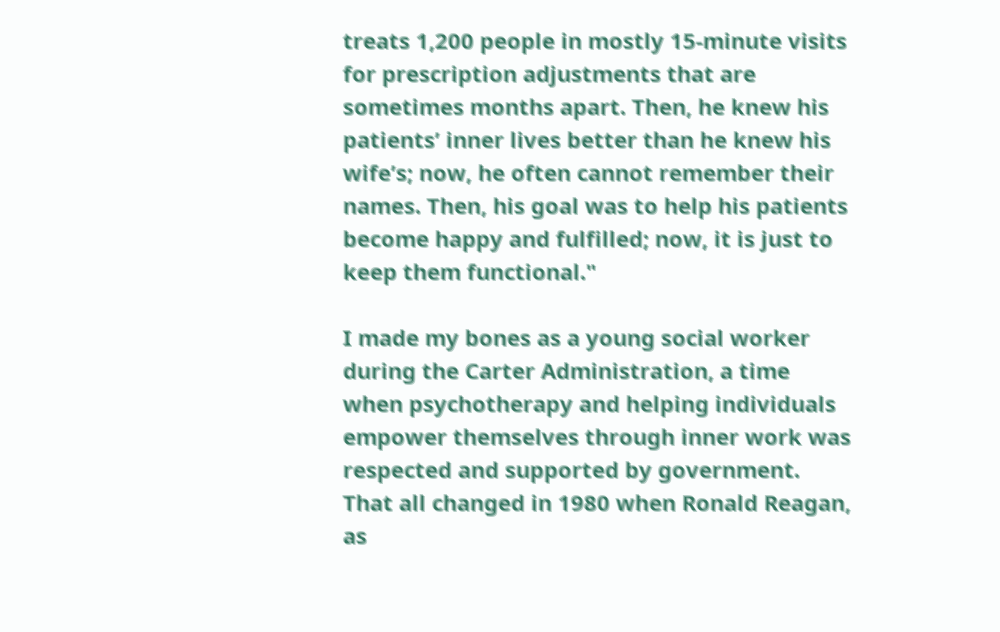treats 1,200 people in mostly 15-minute visits for prescription adjustments that are sometimes months apart. Then, he knew his patients’ inner lives better than he knew his wife’s; now, he often cannot remember their names. Then, his goal was to help his patients become happy and fulfilled; now, it is just to keep them functional."

I made my bones as a young social worker during the Carter Administration, a time when psychotherapy and helping individuals empower themselves through inner work was respected and supported by government. That all changed in 1980 when Ronald Reagan, as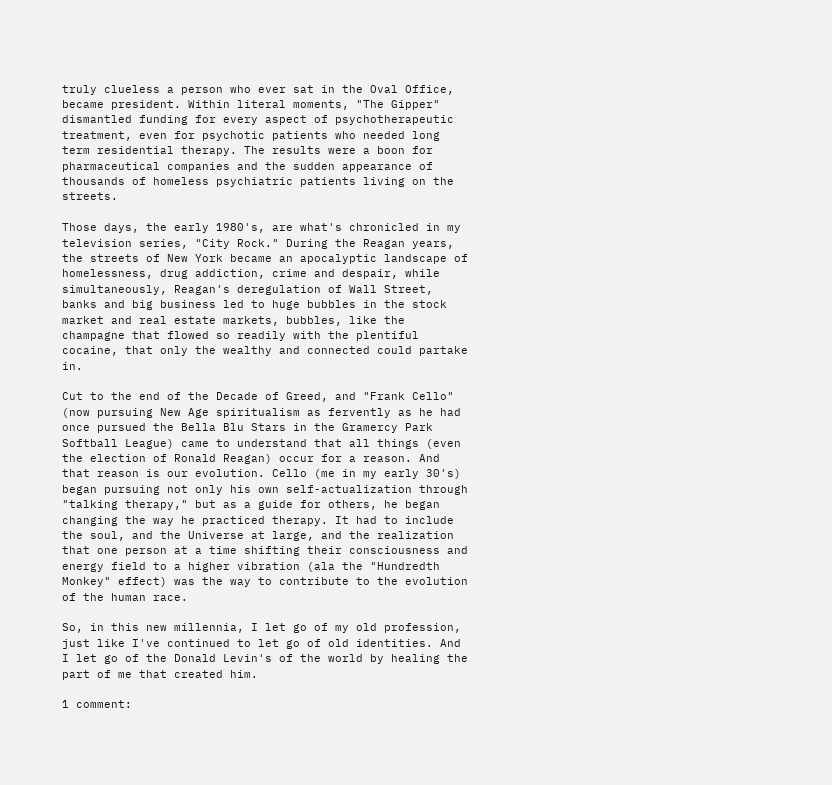truly clueless a person who ever sat in the Oval Office, became president. Within literal moments, "The Gipper" dismantled funding for every aspect of psychotherapeutic treatment, even for psychotic patients who needed long term residential therapy. The results were a boon for pharmaceutical companies and the sudden appearance of thousands of homeless psychiatric patients living on the streets.

Those days, the early 1980's, are what's chronicled in my television series, "City Rock." During the Reagan years, the streets of New York became an apocalyptic landscape of homelessness, drug addiction, crime and despair, while simultaneously, Reagan's deregulation of Wall Street, banks and big business led to huge bubbles in the stock market and real estate markets, bubbles, like the champagne that flowed so readily with the plentiful cocaine, that only the wealthy and connected could partake in.

Cut to the end of the Decade of Greed, and "Frank Cello" (now pursuing New Age spiritualism as fervently as he had once pursued the Bella Blu Stars in the Gramercy Park Softball League) came to understand that all things (even the election of Ronald Reagan) occur for a reason. And that reason is our evolution. Cello (me in my early 30's) began pursuing not only his own self-actualization through "talking therapy," but as a guide for others, he began changing the way he practiced therapy. It had to include the soul, and the Universe at large, and the realization that one person at a time shifting their consciousness and energy field to a higher vibration (ala the "Hundredth Monkey" effect) was the way to contribute to the evolution of the human race.

So, in this new millennia, I let go of my old profession, just like I've continued to let go of old identities. And I let go of the Donald Levin's of the world by healing the part of me that created him.

1 comment: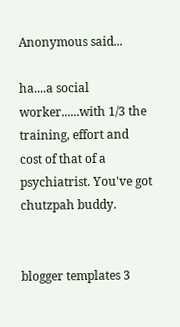Anonymous said...

ha....a social worker......with 1/3 the training, effort and cost of that of a psychiatrist. You've got chutzpah buddy.


blogger templates 3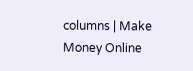columns | Make Money Online